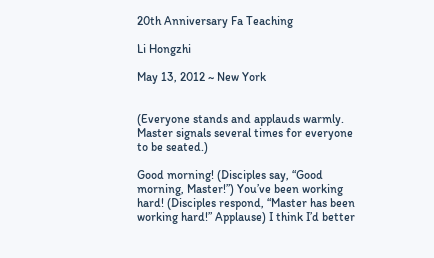20th Anniversary Fa Teaching

Li Hongzhi

May 13, 2012 ~ New York


(Everyone stands and applauds warmly. Master signals several times for everyone to be seated.)

Good morning! (Disciples say, “Good morning, Master!”) You’ve been working hard! (Disciples respond, “Master has been working hard!” Applause) I think I’d better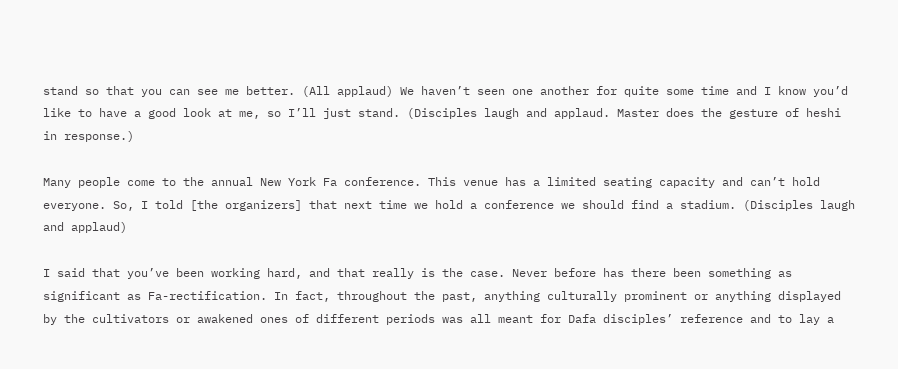stand so that you can see me better. (All applaud) We haven’t seen one another for quite some time and I know you’d like to have a good look at me, so I’ll just stand. (Disciples laugh and applaud. Master does the gesture of heshi in response.)

Many people come to the annual New York Fa conference. This venue has a limited seating capacity and can’t hold everyone. So, I told [the organizers] that next time we hold a conference we should find a stadium. (Disciples laugh and applaud)

I said that you’ve been working hard, and that really is the case. Never before has there been something as significant as Fa-rectification. In fact, throughout the past, anything culturally prominent or anything displayed by the cultivators or awakened ones of different periods was all meant for Dafa disciples’ reference and to lay a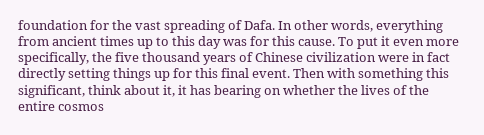foundation for the vast spreading of Dafa. In other words, everything from ancient times up to this day was for this cause. To put it even more specifically, the five thousand years of Chinese civilization were in fact directly setting things up for this final event. Then with something this significant, think about it, it has bearing on whether the lives of the entire cosmos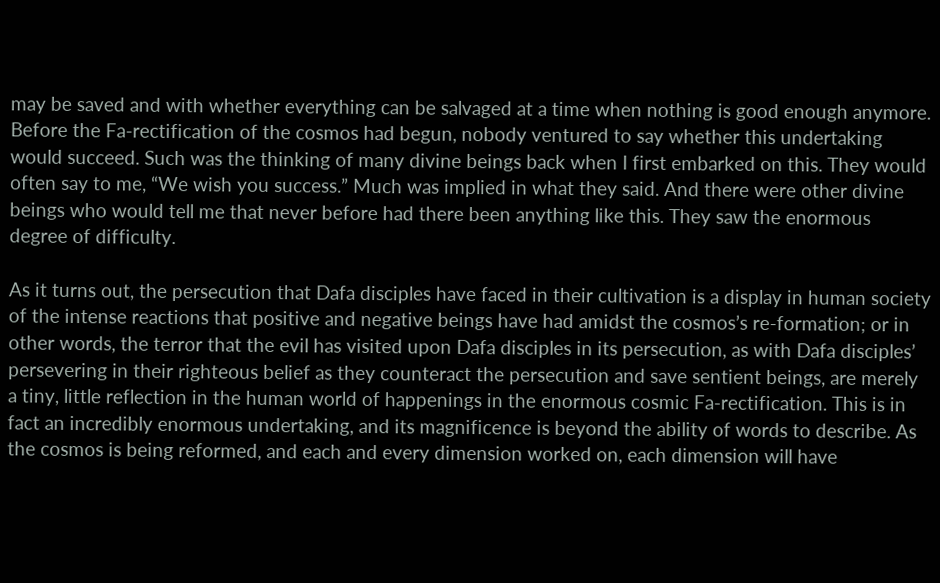may be saved and with whether everything can be salvaged at a time when nothing is good enough anymore. Before the Fa-rectification of the cosmos had begun, nobody ventured to say whether this undertaking would succeed. Such was the thinking of many divine beings back when I first embarked on this. They would often say to me, “We wish you success.” Much was implied in what they said. And there were other divine beings who would tell me that never before had there been anything like this. They saw the enormous degree of difficulty.

As it turns out, the persecution that Dafa disciples have faced in their cultivation is a display in human society of the intense reactions that positive and negative beings have had amidst the cosmos’s re-formation; or in other words, the terror that the evil has visited upon Dafa disciples in its persecution, as with Dafa disciples’ persevering in their righteous belief as they counteract the persecution and save sentient beings, are merely a tiny, little reflection in the human world of happenings in the enormous cosmic Fa-rectification. This is in fact an incredibly enormous undertaking, and its magnificence is beyond the ability of words to describe. As the cosmos is being reformed, and each and every dimension worked on, each dimension will have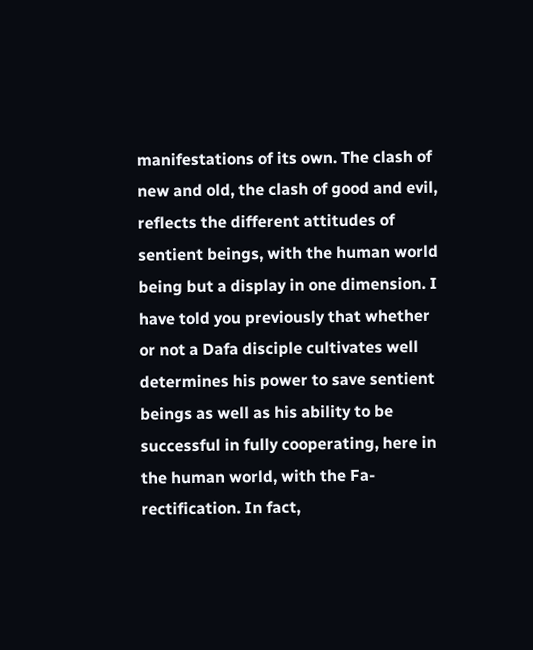manifestations of its own. The clash of new and old, the clash of good and evil, reflects the different attitudes of sentient beings, with the human world being but a display in one dimension. I have told you previously that whether or not a Dafa disciple cultivates well determines his power to save sentient beings as well as his ability to be successful in fully cooperating, here in the human world, with the Fa-rectification. In fact,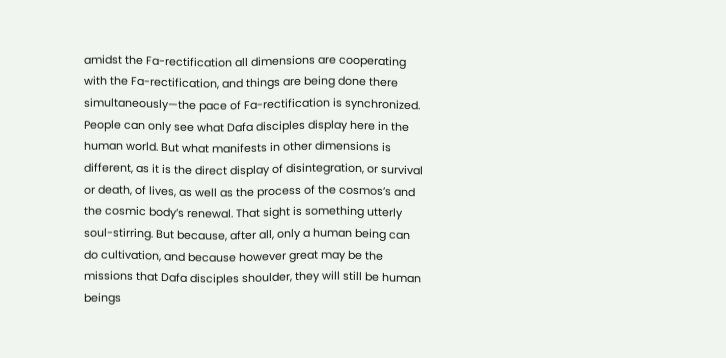amidst the Fa-rectification all dimensions are cooperating with the Fa-rectification, and things are being done there simultaneously—the pace of Fa-rectification is synchronized. People can only see what Dafa disciples display here in the human world. But what manifests in other dimensions is different, as it is the direct display of disintegration, or survival or death, of lives, as well as the process of the cosmos’s and the cosmic body’s renewal. That sight is something utterly soul-stirring. But because, after all, only a human being can do cultivation, and because however great may be the missions that Dafa disciples shoulder, they will still be human beings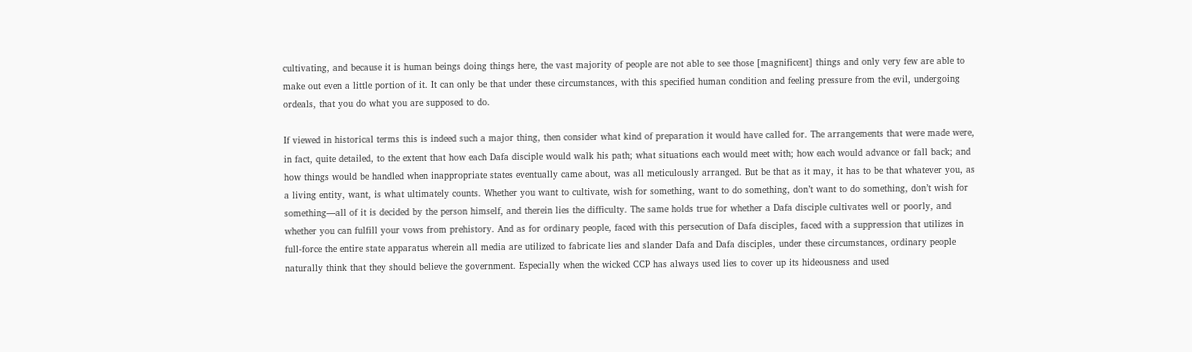cultivating, and because it is human beings doing things here, the vast majority of people are not able to see those [magnificent] things and only very few are able to make out even a little portion of it. It can only be that under these circumstances, with this specified human condition and feeling pressure from the evil, undergoing ordeals, that you do what you are supposed to do.

If viewed in historical terms this is indeed such a major thing, then consider what kind of preparation it would have called for. The arrangements that were made were, in fact, quite detailed, to the extent that how each Dafa disciple would walk his path; what situations each would meet with; how each would advance or fall back; and how things would be handled when inappropriate states eventually came about, was all meticulously arranged. But be that as it may, it has to be that whatever you, as a living entity, want, is what ultimately counts. Whether you want to cultivate, wish for something, want to do something, don’t want to do something, don’t wish for something—all of it is decided by the person himself, and therein lies the difficulty. The same holds true for whether a Dafa disciple cultivates well or poorly, and whether you can fulfill your vows from prehistory. And as for ordinary people, faced with this persecution of Dafa disciples, faced with a suppression that utilizes in full-force the entire state apparatus wherein all media are utilized to fabricate lies and slander Dafa and Dafa disciples, under these circumstances, ordinary people naturally think that they should believe the government. Especially when the wicked CCP has always used lies to cover up its hideousness and used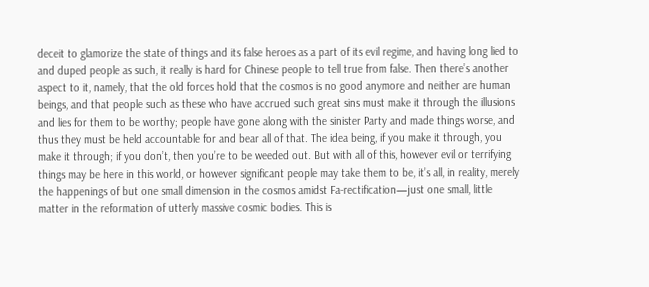deceit to glamorize the state of things and its false heroes as a part of its evil regime, and having long lied to and duped people as such, it really is hard for Chinese people to tell true from false. Then there’s another aspect to it, namely, that the old forces hold that the cosmos is no good anymore and neither are human beings, and that people such as these who have accrued such great sins must make it through the illusions and lies for them to be worthy; people have gone along with the sinister Party and made things worse, and thus they must be held accountable for and bear all of that. The idea being, if you make it through, you make it through; if you don’t, then you’re to be weeded out. But with all of this, however evil or terrifying things may be here in this world, or however significant people may take them to be, it’s all, in reality, merely the happenings of but one small dimension in the cosmos amidst Fa-rectification—just one small, little matter in the reformation of utterly massive cosmic bodies. This is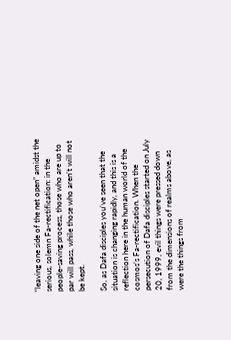“leaving one side of the net open” amidst the serious, solemn Fa-rectification: in the people-saving process, those who are up to par will pass, while those who aren’t will not be kept.

So, as Dafa disciples you’ve seen that the situation is changing rapidly, and this is a reflection here in the human world of the cosmos’s Fa-rectification. When the persecution of Dafa disciples started on July 20, 1999, evil things were pressed down from the dimensions of realms above, as were the things from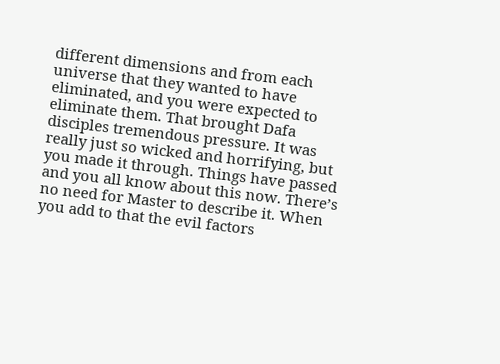different dimensions and from each universe that they wanted to have eliminated, and you were expected to eliminate them. That brought Dafa disciples tremendous pressure. It was really just so wicked and horrifying, but you made it through. Things have passed and you all know about this now. There’s no need for Master to describe it. When you add to that the evil factors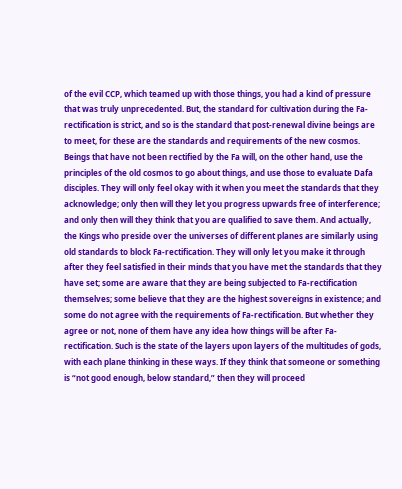of the evil CCP, which teamed up with those things, you had a kind of pressure that was truly unprecedented. But, the standard for cultivation during the Fa-rectification is strict, and so is the standard that post-renewal divine beings are to meet, for these are the standards and requirements of the new cosmos. Beings that have not been rectified by the Fa will, on the other hand, use the principles of the old cosmos to go about things, and use those to evaluate Dafa disciples. They will only feel okay with it when you meet the standards that they acknowledge; only then will they let you progress upwards free of interference; and only then will they think that you are qualified to save them. And actually, the Kings who preside over the universes of different planes are similarly using old standards to block Fa-rectification. They will only let you make it through after they feel satisfied in their minds that you have met the standards that they have set; some are aware that they are being subjected to Fa-rectification themselves; some believe that they are the highest sovereigns in existence; and some do not agree with the requirements of Fa-rectification. But whether they agree or not, none of them have any idea how things will be after Fa-rectification. Such is the state of the layers upon layers of the multitudes of gods, with each plane thinking in these ways. If they think that someone or something is “not good enough, below standard,” then they will proceed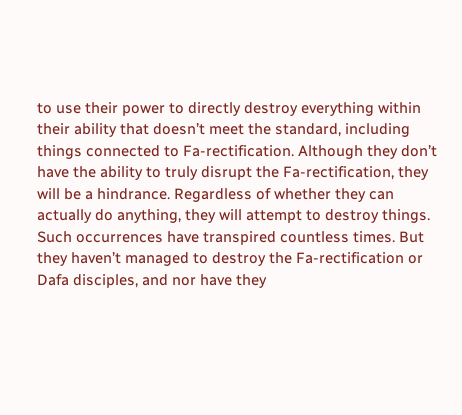to use their power to directly destroy everything within their ability that doesn’t meet the standard, including things connected to Fa-rectification. Although they don’t have the ability to truly disrupt the Fa-rectification, they will be a hindrance. Regardless of whether they can actually do anything, they will attempt to destroy things. Such occurrences have transpired countless times. But they haven’t managed to destroy the Fa-rectification or Dafa disciples, and nor have they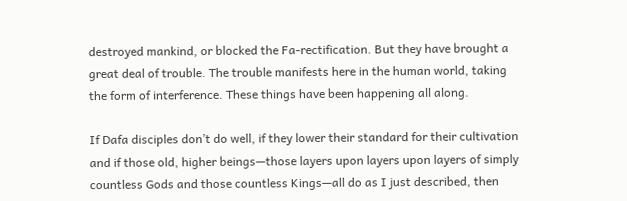destroyed mankind, or blocked the Fa-rectification. But they have brought a great deal of trouble. The trouble manifests here in the human world, taking the form of interference. These things have been happening all along.

If Dafa disciples don’t do well, if they lower their standard for their cultivation and if those old, higher beings—those layers upon layers upon layers of simply countless Gods and those countless Kings—all do as I just described, then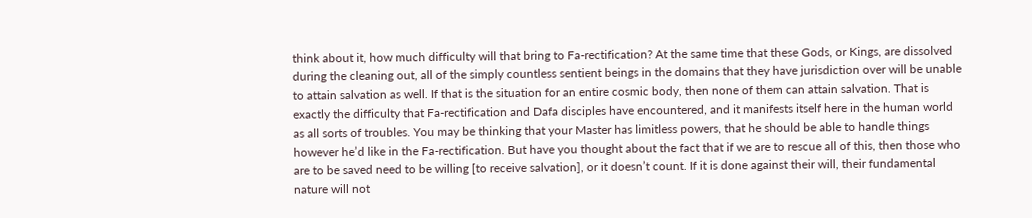think about it, how much difficulty will that bring to Fa-rectification? At the same time that these Gods, or Kings, are dissolved during the cleaning out, all of the simply countless sentient beings in the domains that they have jurisdiction over will be unable to attain salvation as well. If that is the situation for an entire cosmic body, then none of them can attain salvation. That is exactly the difficulty that Fa-rectification and Dafa disciples have encountered, and it manifests itself here in the human world as all sorts of troubles. You may be thinking that your Master has limitless powers, that he should be able to handle things however he’d like in the Fa-rectification. But have you thought about the fact that if we are to rescue all of this, then those who are to be saved need to be willing [to receive salvation], or it doesn’t count. If it is done against their will, their fundamental nature will not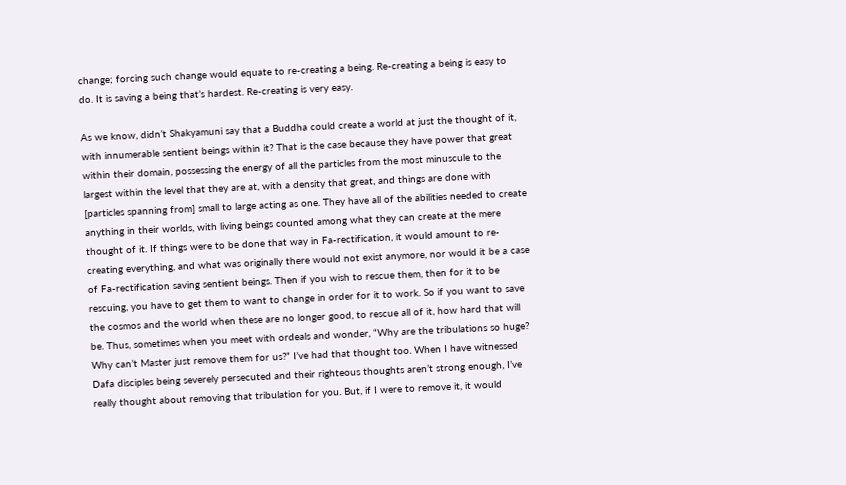change; forcing such change would equate to re-creating a being. Re-creating a being is easy to do. It is saving a being that’s hardest. Re-creating is very easy.

As we know, didn’t Shakyamuni say that a Buddha could create a world at just the thought of it, with innumerable sentient beings within it? That is the case because they have power that great within their domain, possessing the energy of all the particles from the most minuscule to the largest within the level that they are at, with a density that great, and things are done with [particles spanning from] small to large acting as one. They have all of the abilities needed to create anything in their worlds, with living beings counted among what they can create at the mere thought of it. If things were to be done that way in Fa-rectification, it would amount to re-creating everything, and what was originally there would not exist anymore, nor would it be a case of Fa-rectification saving sentient beings. Then if you wish to rescue them, then for it to be rescuing, you have to get them to want to change in order for it to work. So if you want to save the cosmos and the world when these are no longer good, to rescue all of it, how hard that will be. Thus, sometimes when you meet with ordeals and wonder, “Why are the tribulations so huge? Why can’t Master just remove them for us?” I’ve had that thought too. When I have witnessed Dafa disciples being severely persecuted and their righteous thoughts aren’t strong enough, I’ve really thought about removing that tribulation for you. But, if I were to remove it, it would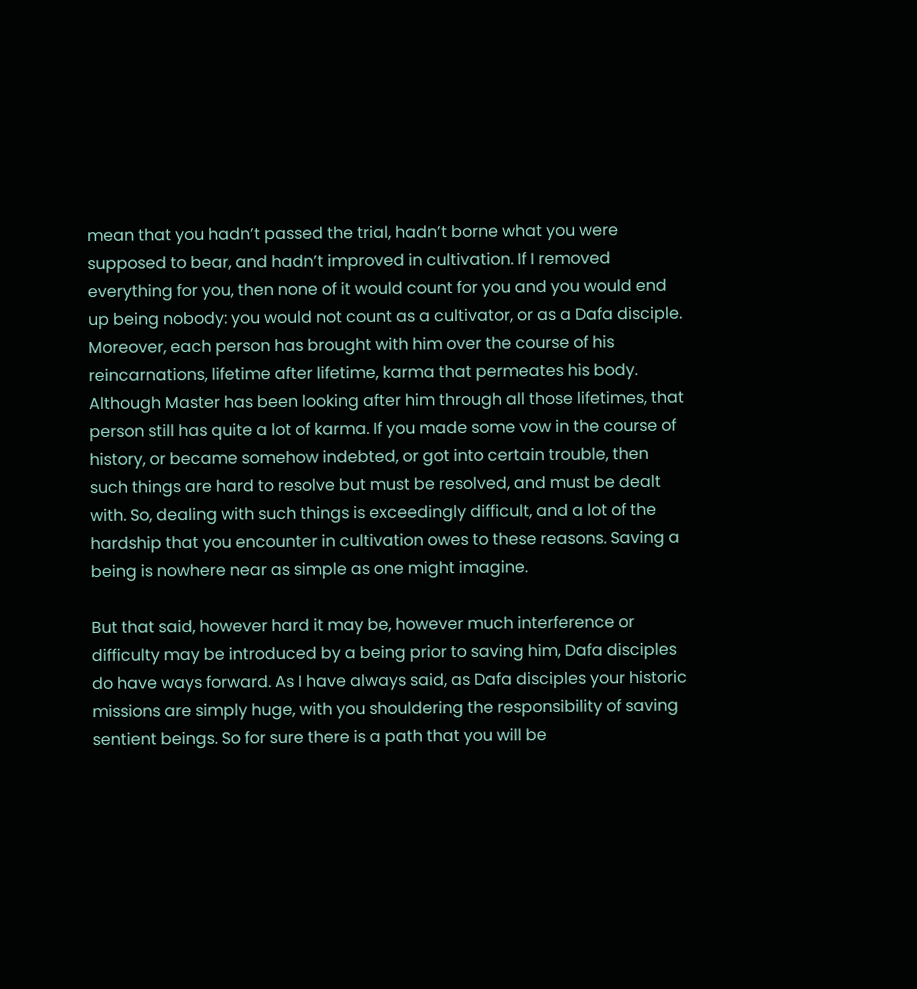mean that you hadn’t passed the trial, hadn’t borne what you were supposed to bear, and hadn’t improved in cultivation. If I removed everything for you, then none of it would count for you and you would end up being nobody: you would not count as a cultivator, or as a Dafa disciple. Moreover, each person has brought with him over the course of his reincarnations, lifetime after lifetime, karma that permeates his body. Although Master has been looking after him through all those lifetimes, that person still has quite a lot of karma. If you made some vow in the course of history, or became somehow indebted, or got into certain trouble, then such things are hard to resolve but must be resolved, and must be dealt with. So, dealing with such things is exceedingly difficult, and a lot of the hardship that you encounter in cultivation owes to these reasons. Saving a being is nowhere near as simple as one might imagine.

But that said, however hard it may be, however much interference or difficulty may be introduced by a being prior to saving him, Dafa disciples do have ways forward. As I have always said, as Dafa disciples your historic missions are simply huge, with you shouldering the responsibility of saving sentient beings. So for sure there is a path that you will be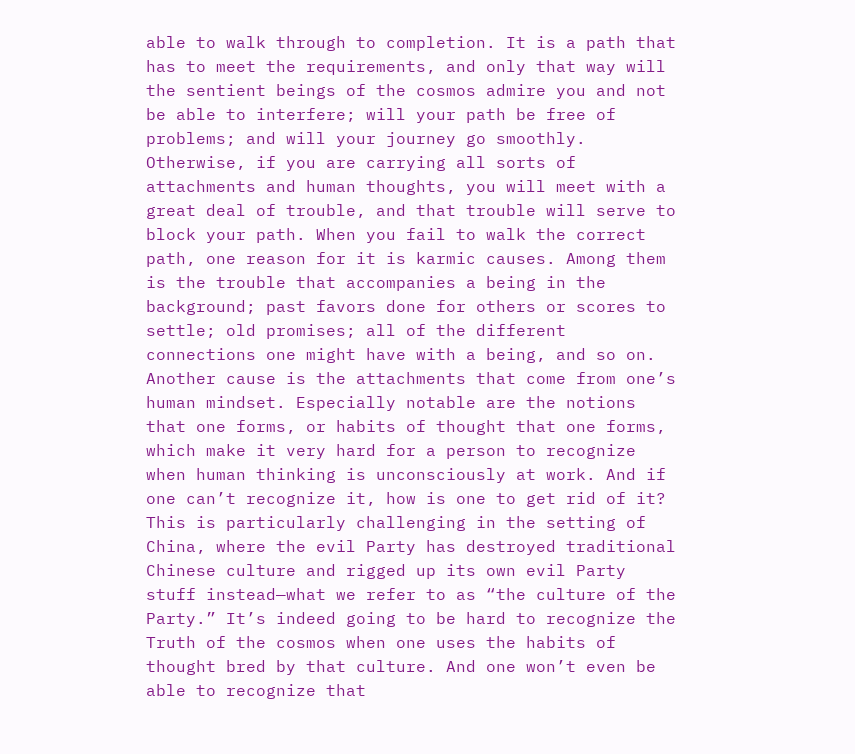able to walk through to completion. It is a path that has to meet the requirements, and only that way will the sentient beings of the cosmos admire you and not be able to interfere; will your path be free of problems; and will your journey go smoothly. Otherwise, if you are carrying all sorts of attachments and human thoughts, you will meet with a great deal of trouble, and that trouble will serve to block your path. When you fail to walk the correct path, one reason for it is karmic causes. Among them is the trouble that accompanies a being in the background; past favors done for others or scores to settle; old promises; all of the different connections one might have with a being, and so on. Another cause is the attachments that come from one’s human mindset. Especially notable are the notions that one forms, or habits of thought that one forms, which make it very hard for a person to recognize when human thinking is unconsciously at work. And if one can’t recognize it, how is one to get rid of it? This is particularly challenging in the setting of China, where the evil Party has destroyed traditional Chinese culture and rigged up its own evil Party stuff instead—what we refer to as “the culture of the Party.” It’s indeed going to be hard to recognize the Truth of the cosmos when one uses the habits of thought bred by that culture. And one won’t even be able to recognize that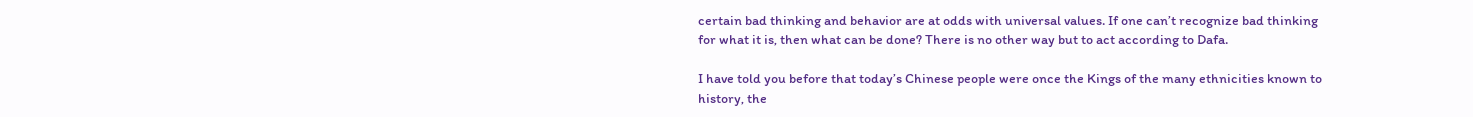certain bad thinking and behavior are at odds with universal values. If one can’t recognize bad thinking for what it is, then what can be done? There is no other way but to act according to Dafa.

I have told you before that today’s Chinese people were once the Kings of the many ethnicities known to history, the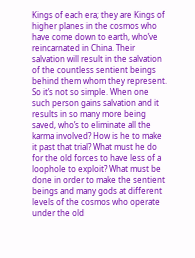Kings of each era; they are Kings of higher planes in the cosmos who have come down to earth, who’ve reincarnated in China. Their salvation will result in the salvation of the countless sentient beings behind them whom they represent. So it’s not so simple. When one such person gains salvation and it results in so many more being saved, who’s to eliminate all the karma involved? How is he to make it past that trial? What must he do for the old forces to have less of a loophole to exploit? What must be done in order to make the sentient beings and many gods at different levels of the cosmos who operate under the old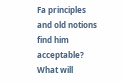Fa principles and old notions find him acceptable? What will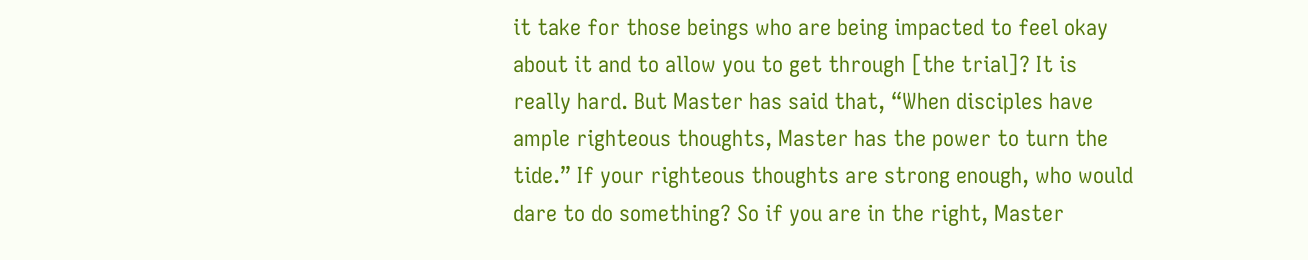it take for those beings who are being impacted to feel okay about it and to allow you to get through [the trial]? It is really hard. But Master has said that, “When disciples have ample righteous thoughts, Master has the power to turn the tide.” If your righteous thoughts are strong enough, who would dare to do something? So if you are in the right, Master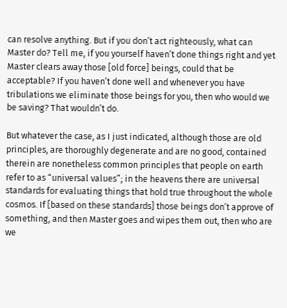can resolve anything. But if you don’t act righteously, what can Master do? Tell me, if you yourself haven’t done things right and yet Master clears away those [old force] beings, could that be acceptable? If you haven’t done well and whenever you have tribulations we eliminate those beings for you, then who would we be saving? That wouldn’t do.

But whatever the case, as I just indicated, although those are old principles, are thoroughly degenerate and are no good, contained therein are nonetheless common principles that people on earth refer to as “universal values”; in the heavens there are universal standards for evaluating things that hold true throughout the whole cosmos. If [based on these standards] those beings don’t approve of something, and then Master goes and wipes them out, then who are we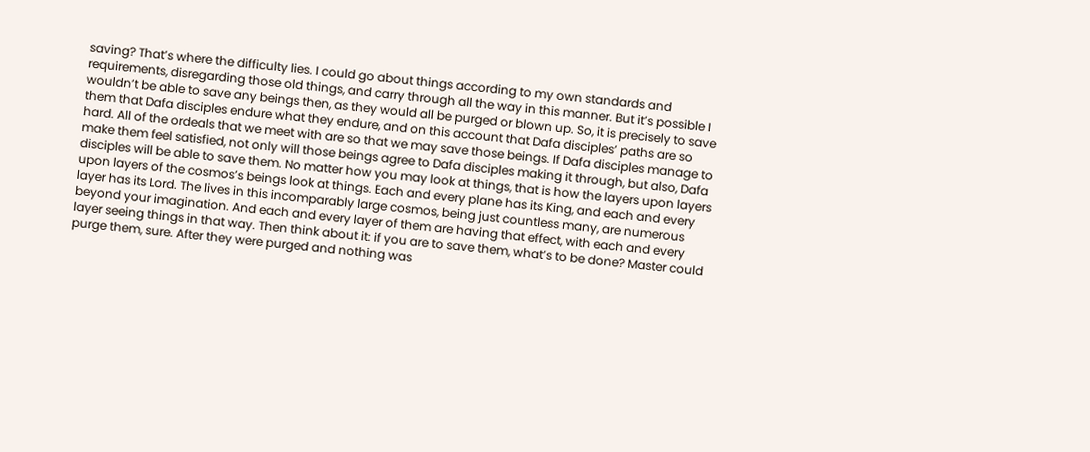saving? That’s where the difficulty lies. I could go about things according to my own standards and requirements, disregarding those old things, and carry through all the way in this manner. But it’s possible I wouldn’t be able to save any beings then, as they would all be purged or blown up. So, it is precisely to save them that Dafa disciples endure what they endure, and on this account that Dafa disciples’ paths are so hard. All of the ordeals that we meet with are so that we may save those beings. If Dafa disciples manage to make them feel satisfied, not only will those beings agree to Dafa disciples making it through, but also, Dafa disciples will be able to save them. No matter how you may look at things, that is how the layers upon layers upon layers of the cosmos’s beings look at things. Each and every plane has its King, and each and every layer has its Lord. The lives in this incomparably large cosmos, being just countless many, are numerous beyond your imagination. And each and every layer of them are having that effect, with each and every layer seeing things in that way. Then think about it: if you are to save them, what’s to be done? Master could purge them, sure. After they were purged and nothing was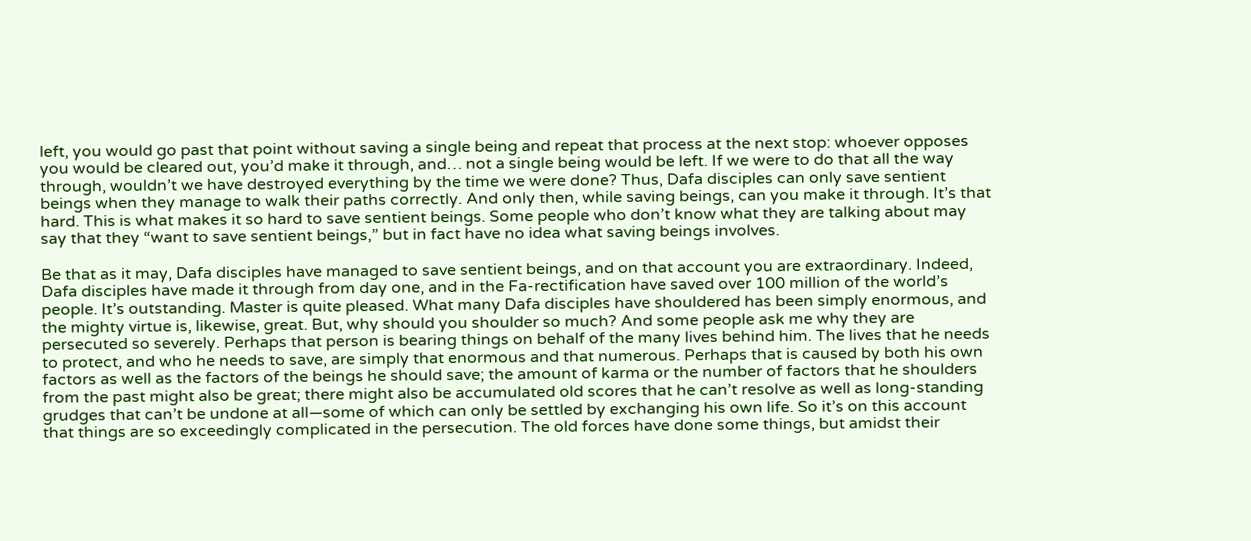left, you would go past that point without saving a single being and repeat that process at the next stop: whoever opposes you would be cleared out, you’d make it through, and… not a single being would be left. If we were to do that all the way through, wouldn’t we have destroyed everything by the time we were done? Thus, Dafa disciples can only save sentient beings when they manage to walk their paths correctly. And only then, while saving beings, can you make it through. It’s that hard. This is what makes it so hard to save sentient beings. Some people who don’t know what they are talking about may say that they “want to save sentient beings,” but in fact have no idea what saving beings involves.

Be that as it may, Dafa disciples have managed to save sentient beings, and on that account you are extraordinary. Indeed, Dafa disciples have made it through from day one, and in the Fa-rectification have saved over 100 million of the world’s people. It’s outstanding. Master is quite pleased. What many Dafa disciples have shouldered has been simply enormous, and the mighty virtue is, likewise, great. But, why should you shoulder so much? And some people ask me why they are persecuted so severely. Perhaps that person is bearing things on behalf of the many lives behind him. The lives that he needs to protect, and who he needs to save, are simply that enormous and that numerous. Perhaps that is caused by both his own factors as well as the factors of the beings he should save; the amount of karma or the number of factors that he shoulders from the past might also be great; there might also be accumulated old scores that he can’t resolve as well as long-standing grudges that can’t be undone at all—some of which can only be settled by exchanging his own life. So it’s on this account that things are so exceedingly complicated in the persecution. The old forces have done some things, but amidst their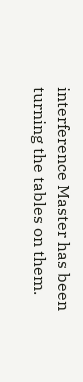interference Master has been turning the tables on them.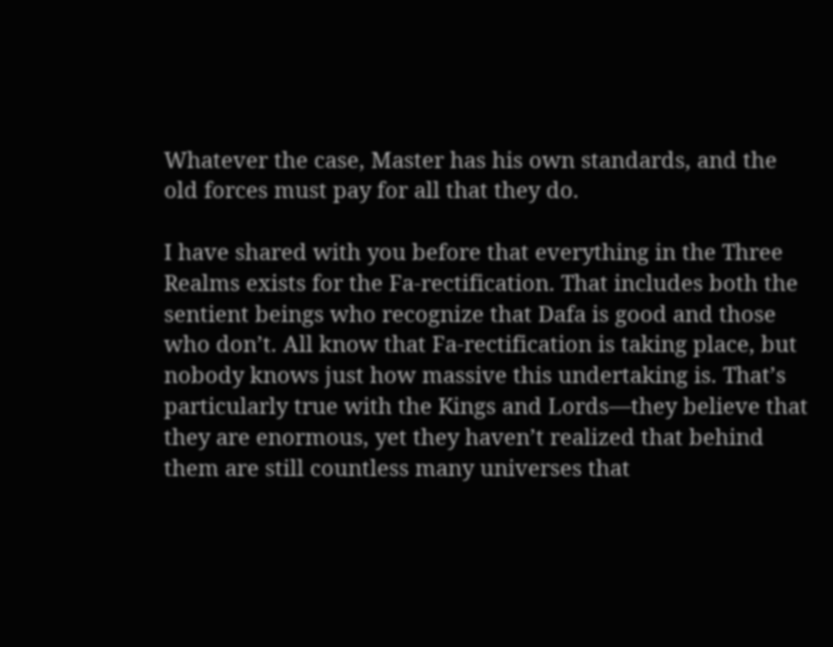Whatever the case, Master has his own standards, and the old forces must pay for all that they do.

I have shared with you before that everything in the Three Realms exists for the Fa-rectification. That includes both the sentient beings who recognize that Dafa is good and those who don’t. All know that Fa-rectification is taking place, but nobody knows just how massive this undertaking is. That’s particularly true with the Kings and Lords—they believe that they are enormous, yet they haven’t realized that behind them are still countless many universes that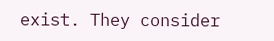exist. They consider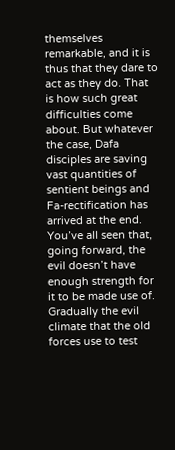themselves remarkable, and it is thus that they dare to act as they do. That is how such great difficulties come about. But whatever the case, Dafa disciples are saving vast quantities of sentient beings and Fa-rectification has arrived at the end. You’ve all seen that, going forward, the evil doesn’t have enough strength for it to be made use of. Gradually the evil climate that the old forces use to test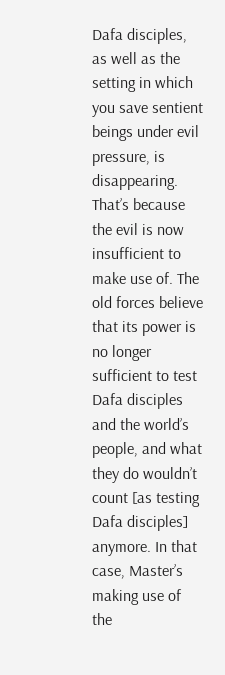Dafa disciples, as well as the setting in which you save sentient beings under evil pressure, is disappearing. That’s because the evil is now insufficient to make use of. The old forces believe that its power is no longer sufficient to test Dafa disciples and the world’s people, and what they do wouldn’t count [as testing Dafa disciples] anymore. In that case, Master’s making use of the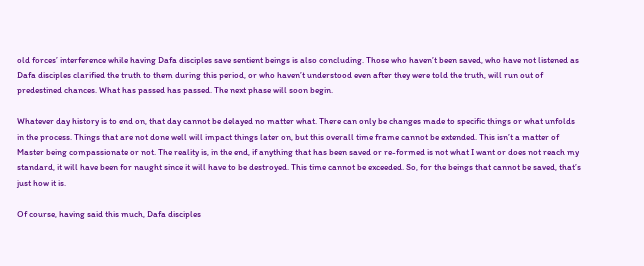old forces’ interference while having Dafa disciples save sentient beings is also concluding. Those who haven’t been saved, who have not listened as Dafa disciples clarified the truth to them during this period, or who haven’t understood even after they were told the truth, will run out of predestined chances. What has passed has passed. The next phase will soon begin.

Whatever day history is to end on, that day cannot be delayed no matter what. There can only be changes made to specific things or what unfolds in the process. Things that are not done well will impact things later on, but this overall time frame cannot be extended. This isn’t a matter of Master being compassionate or not. The reality is, in the end, if anything that has been saved or re-formed is not what I want or does not reach my standard, it will have been for naught since it will have to be destroyed. This time cannot be exceeded. So, for the beings that cannot be saved, that’s just how it is.

Of course, having said this much, Dafa disciples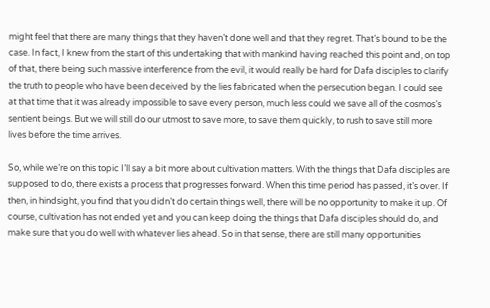might feel that there are many things that they haven’t done well and that they regret. That’s bound to be the case. In fact, I knew from the start of this undertaking that with mankind having reached this point and, on top of that, there being such massive interference from the evil, it would really be hard for Dafa disciples to clarify the truth to people who have been deceived by the lies fabricated when the persecution began. I could see at that time that it was already impossible to save every person, much less could we save all of the cosmos’s sentient beings. But we will still do our utmost to save more, to save them quickly, to rush to save still more lives before the time arrives.

So, while we’re on this topic I’ll say a bit more about cultivation matters. With the things that Dafa disciples are supposed to do, there exists a process that progresses forward. When this time period has passed, it’s over. If then, in hindsight, you find that you didn’t do certain things well, there will be no opportunity to make it up. Of course, cultivation has not ended yet and you can keep doing the things that Dafa disciples should do, and make sure that you do well with whatever lies ahead. So in that sense, there are still many opportunities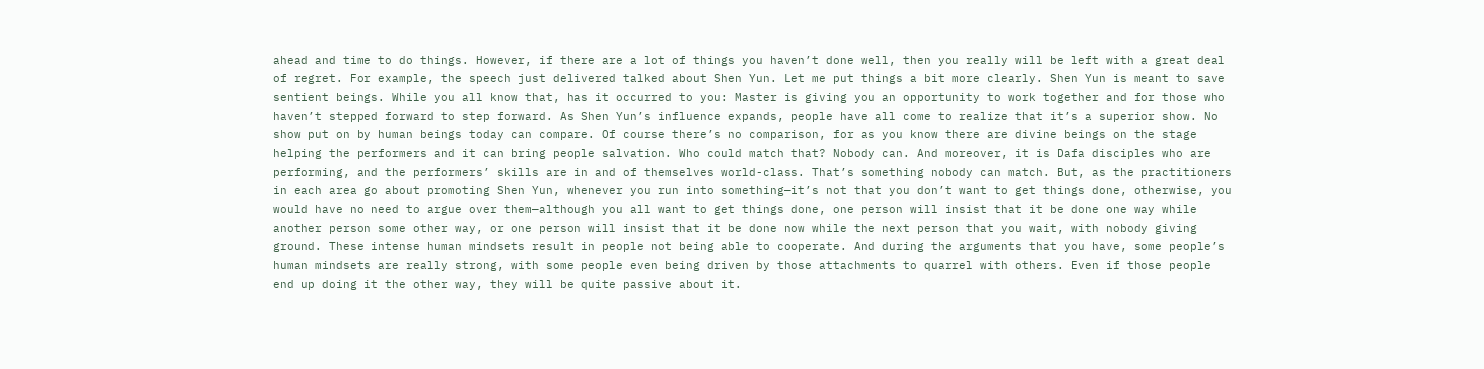ahead and time to do things. However, if there are a lot of things you haven’t done well, then you really will be left with a great deal of regret. For example, the speech just delivered talked about Shen Yun. Let me put things a bit more clearly. Shen Yun is meant to save sentient beings. While you all know that, has it occurred to you: Master is giving you an opportunity to work together and for those who haven’t stepped forward to step forward. As Shen Yun’s influence expands, people have all come to realize that it’s a superior show. No show put on by human beings today can compare. Of course there’s no comparison, for as you know there are divine beings on the stage helping the performers and it can bring people salvation. Who could match that? Nobody can. And moreover, it is Dafa disciples who are performing, and the performers’ skills are in and of themselves world-class. That’s something nobody can match. But, as the practitioners in each area go about promoting Shen Yun, whenever you run into something—it’s not that you don’t want to get things done, otherwise, you would have no need to argue over them—although you all want to get things done, one person will insist that it be done one way while another person some other way, or one person will insist that it be done now while the next person that you wait, with nobody giving ground. These intense human mindsets result in people not being able to cooperate. And during the arguments that you have, some people’s human mindsets are really strong, with some people even being driven by those attachments to quarrel with others. Even if those people end up doing it the other way, they will be quite passive about it.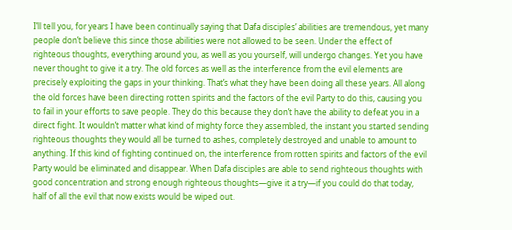I’ll tell you, for years I have been continually saying that Dafa disciples’ abilities are tremendous, yet many people don’t believe this since those abilities were not allowed to be seen. Under the effect of righteous thoughts, everything around you, as well as you yourself, will undergo changes. Yet you have never thought to give it a try. The old forces as well as the interference from the evil elements are precisely exploiting the gaps in your thinking. That’s what they have been doing all these years. All along the old forces have been directing rotten spirits and the factors of the evil Party to do this, causing you to fail in your efforts to save people. They do this because they don’t have the ability to defeat you in a direct fight. It wouldn’t matter what kind of mighty force they assembled, the instant you started sending righteous thoughts they would all be turned to ashes, completely destroyed and unable to amount to anything. If this kind of fighting continued on, the interference from rotten spirits and factors of the evil Party would be eliminated and disappear. When Dafa disciples are able to send righteous thoughts with good concentration and strong enough righteous thoughts—give it a try—if you could do that today, half of all the evil that now exists would be wiped out.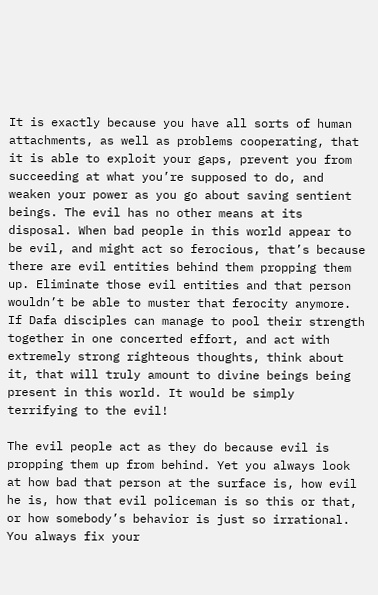It is exactly because you have all sorts of human attachments, as well as problems cooperating, that it is able to exploit your gaps, prevent you from succeeding at what you’re supposed to do, and weaken your power as you go about saving sentient beings. The evil has no other means at its disposal. When bad people in this world appear to be evil, and might act so ferocious, that’s because there are evil entities behind them propping them up. Eliminate those evil entities and that person wouldn’t be able to muster that ferocity anymore. If Dafa disciples can manage to pool their strength together in one concerted effort, and act with extremely strong righteous thoughts, think about it, that will truly amount to divine beings being present in this world. It would be simply terrifying to the evil!

The evil people act as they do because evil is propping them up from behind. Yet you always look at how bad that person at the surface is, how evil he is, how that evil policeman is so this or that, or how somebody’s behavior is just so irrational. You always fix your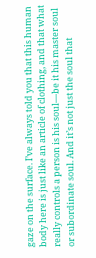gaze on the surface. I’ve always told you that this human body here is just like an article of clothing, and that what really controls a person is his soul—be it his master soul or subordinate soul. And it’s not just the soul that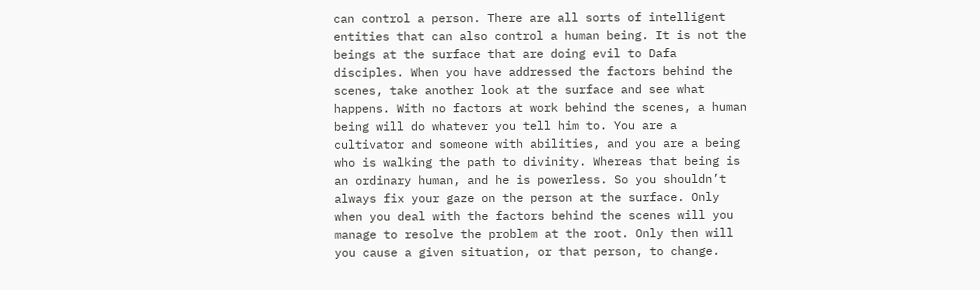can control a person. There are all sorts of intelligent entities that can also control a human being. It is not the beings at the surface that are doing evil to Dafa disciples. When you have addressed the factors behind the scenes, take another look at the surface and see what happens. With no factors at work behind the scenes, a human being will do whatever you tell him to. You are a cultivator and someone with abilities, and you are a being who is walking the path to divinity. Whereas that being is an ordinary human, and he is powerless. So you shouldn’t always fix your gaze on the person at the surface. Only when you deal with the factors behind the scenes will you manage to resolve the problem at the root. Only then will you cause a given situation, or that person, to change.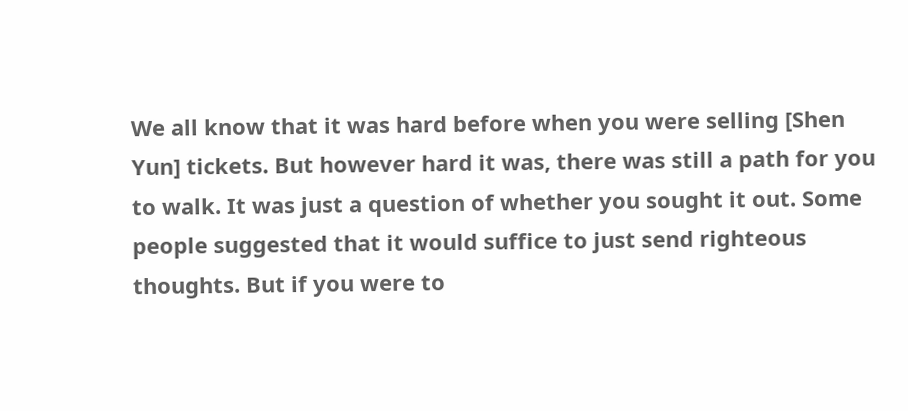We all know that it was hard before when you were selling [Shen Yun] tickets. But however hard it was, there was still a path for you to walk. It was just a question of whether you sought it out. Some people suggested that it would suffice to just send righteous thoughts. But if you were to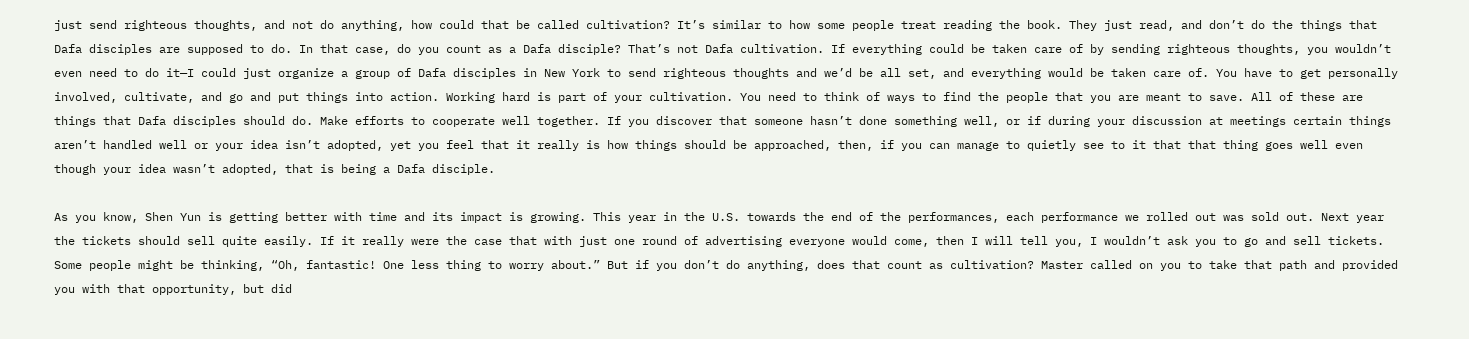just send righteous thoughts, and not do anything, how could that be called cultivation? It’s similar to how some people treat reading the book. They just read, and don’t do the things that Dafa disciples are supposed to do. In that case, do you count as a Dafa disciple? That’s not Dafa cultivation. If everything could be taken care of by sending righteous thoughts, you wouldn’t even need to do it—I could just organize a group of Dafa disciples in New York to send righteous thoughts and we’d be all set, and everything would be taken care of. You have to get personally involved, cultivate, and go and put things into action. Working hard is part of your cultivation. You need to think of ways to find the people that you are meant to save. All of these are things that Dafa disciples should do. Make efforts to cooperate well together. If you discover that someone hasn’t done something well, or if during your discussion at meetings certain things aren’t handled well or your idea isn’t adopted, yet you feel that it really is how things should be approached, then, if you can manage to quietly see to it that that thing goes well even though your idea wasn’t adopted, that is being a Dafa disciple.

As you know, Shen Yun is getting better with time and its impact is growing. This year in the U.S. towards the end of the performances, each performance we rolled out was sold out. Next year the tickets should sell quite easily. If it really were the case that with just one round of advertising everyone would come, then I will tell you, I wouldn’t ask you to go and sell tickets. Some people might be thinking, “Oh, fantastic! One less thing to worry about.” But if you don’t do anything, does that count as cultivation? Master called on you to take that path and provided you with that opportunity, but did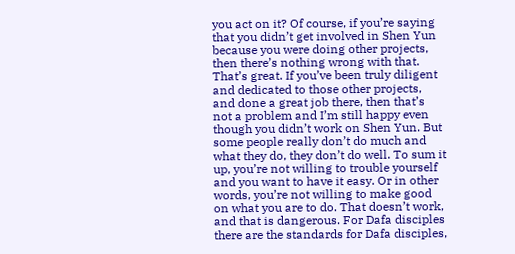you act on it? Of course, if you’re saying that you didn’t get involved in Shen Yun because you were doing other projects, then there’s nothing wrong with that. That’s great. If you’ve been truly diligent and dedicated to those other projects, and done a great job there, then that’s not a problem and I’m still happy even though you didn’t work on Shen Yun. But some people really don’t do much and what they do, they don’t do well. To sum it up, you’re not willing to trouble yourself and you want to have it easy. Or in other words, you’re not willing to make good on what you are to do. That doesn’t work, and that is dangerous. For Dafa disciples there are the standards for Dafa disciples,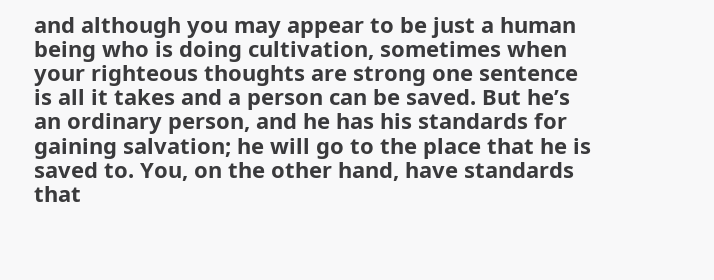and although you may appear to be just a human being who is doing cultivation, sometimes when your righteous thoughts are strong one sentence is all it takes and a person can be saved. But he’s an ordinary person, and he has his standards for gaining salvation; he will go to the place that he is saved to. You, on the other hand, have standards that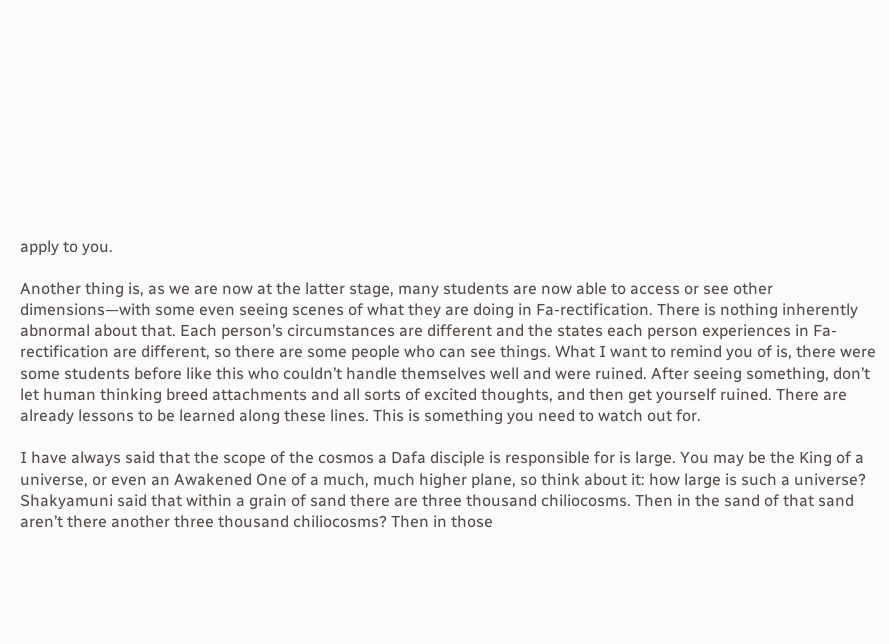apply to you.

Another thing is, as we are now at the latter stage, many students are now able to access or see other dimensions—with some even seeing scenes of what they are doing in Fa-rectification. There is nothing inherently abnormal about that. Each person’s circumstances are different and the states each person experiences in Fa-rectification are different, so there are some people who can see things. What I want to remind you of is, there were some students before like this who couldn’t handle themselves well and were ruined. After seeing something, don’t let human thinking breed attachments and all sorts of excited thoughts, and then get yourself ruined. There are already lessons to be learned along these lines. This is something you need to watch out for.

I have always said that the scope of the cosmos a Dafa disciple is responsible for is large. You may be the King of a universe, or even an Awakened One of a much, much higher plane, so think about it: how large is such a universe? Shakyamuni said that within a grain of sand there are three thousand chiliocosms. Then in the sand of that sand aren’t there another three thousand chiliocosms? Then in those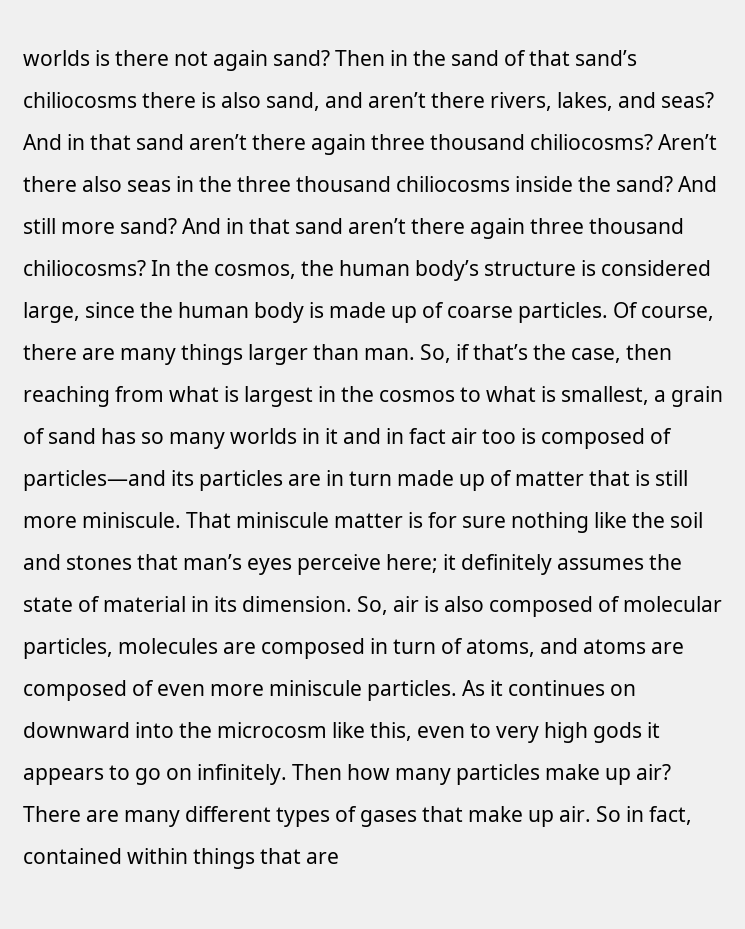worlds is there not again sand? Then in the sand of that sand’s chiliocosms there is also sand, and aren’t there rivers, lakes, and seas? And in that sand aren’t there again three thousand chiliocosms? Aren’t there also seas in the three thousand chiliocosms inside the sand? And still more sand? And in that sand aren’t there again three thousand chiliocosms? In the cosmos, the human body’s structure is considered large, since the human body is made up of coarse particles. Of course, there are many things larger than man. So, if that’s the case, then reaching from what is largest in the cosmos to what is smallest, a grain of sand has so many worlds in it and in fact air too is composed of particles—and its particles are in turn made up of matter that is still more miniscule. That miniscule matter is for sure nothing like the soil and stones that man’s eyes perceive here; it definitely assumes the state of material in its dimension. So, air is also composed of molecular particles, molecules are composed in turn of atoms, and atoms are composed of even more miniscule particles. As it continues on downward into the microcosm like this, even to very high gods it appears to go on infinitely. Then how many particles make up air? There are many different types of gases that make up air. So in fact, contained within things that are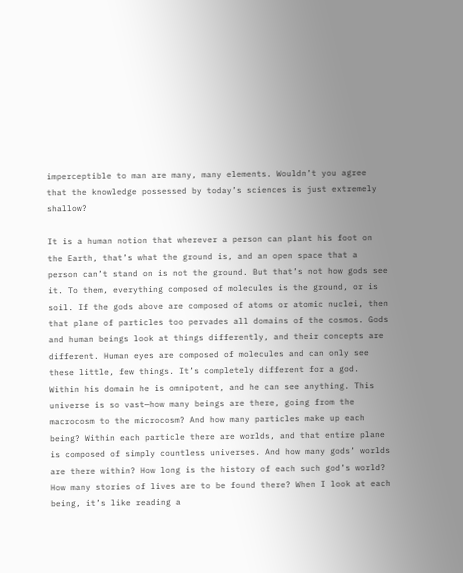imperceptible to man are many, many elements. Wouldn’t you agree that the knowledge possessed by today’s sciences is just extremely shallow?

It is a human notion that wherever a person can plant his foot on the Earth, that’s what the ground is, and an open space that a person can’t stand on is not the ground. But that’s not how gods see it. To them, everything composed of molecules is the ground, or is soil. If the gods above are composed of atoms or atomic nuclei, then that plane of particles too pervades all domains of the cosmos. Gods and human beings look at things differently, and their concepts are different. Human eyes are composed of molecules and can only see these little, few things. It’s completely different for a god. Within his domain he is omnipotent, and he can see anything. This universe is so vast—how many beings are there, going from the macrocosm to the microcosm? And how many particles make up each being? Within each particle there are worlds, and that entire plane is composed of simply countless universes. And how many gods’ worlds are there within? How long is the history of each such god’s world? How many stories of lives are to be found there? When I look at each being, it’s like reading a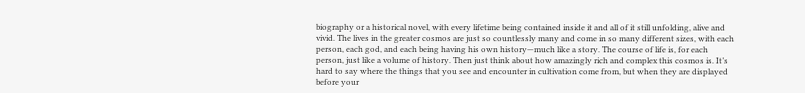biography or a historical novel, with every lifetime being contained inside it and all of it still unfolding, alive and vivid. The lives in the greater cosmos are just so countlessly many and come in so many different sizes, with each person, each god, and each being having his own history—much like a story. The course of life is, for each person, just like a volume of history. Then just think about how amazingly rich and complex this cosmos is. It’s hard to say where the things that you see and encounter in cultivation come from, but when they are displayed before your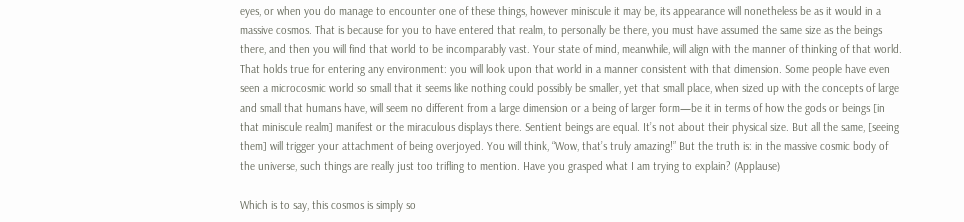eyes, or when you do manage to encounter one of these things, however miniscule it may be, its appearance will nonetheless be as it would in a massive cosmos. That is because for you to have entered that realm, to personally be there, you must have assumed the same size as the beings there, and then you will find that world to be incomparably vast. Your state of mind, meanwhile, will align with the manner of thinking of that world. That holds true for entering any environment: you will look upon that world in a manner consistent with that dimension. Some people have even seen a microcosmic world so small that it seems like nothing could possibly be smaller, yet that small place, when sized up with the concepts of large and small that humans have, will seem no different from a large dimension or a being of larger form—be it in terms of how the gods or beings [in that miniscule realm] manifest or the miraculous displays there. Sentient beings are equal. It’s not about their physical size. But all the same, [seeing them] will trigger your attachment of being overjoyed. You will think, “Wow, that’s truly amazing!” But the truth is: in the massive cosmic body of the universe, such things are really just too trifling to mention. Have you grasped what I am trying to explain? (Applause)

Which is to say, this cosmos is simply so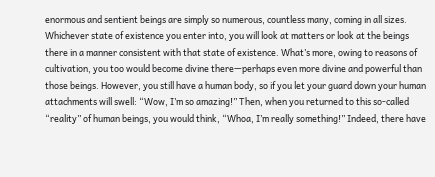enormous and sentient beings are simply so numerous, countless many, coming in all sizes. Whichever state of existence you enter into, you will look at matters or look at the beings there in a manner consistent with that state of existence. What’s more, owing to reasons of cultivation, you too would become divine there—perhaps even more divine and powerful than those beings. However, you still have a human body, so if you let your guard down your human attachments will swell: “Wow, I’m so amazing!” Then, when you returned to this so-called “reality” of human beings, you would think, “Whoa, I’m really something!” Indeed, there have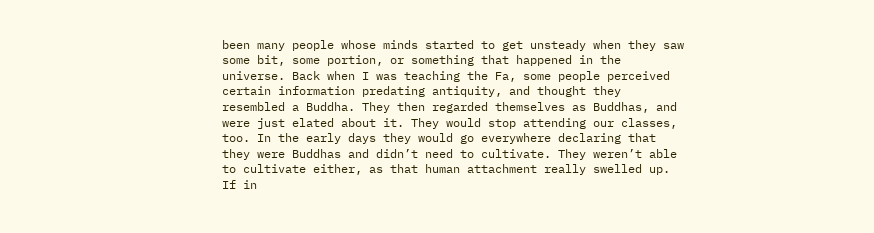been many people whose minds started to get unsteady when they saw some bit, some portion, or something that happened in the universe. Back when I was teaching the Fa, some people perceived certain information predating antiquity, and thought they resembled a Buddha. They then regarded themselves as Buddhas, and were just elated about it. They would stop attending our classes, too. In the early days they would go everywhere declaring that they were Buddhas and didn’t need to cultivate. They weren’t able to cultivate either, as that human attachment really swelled up. If in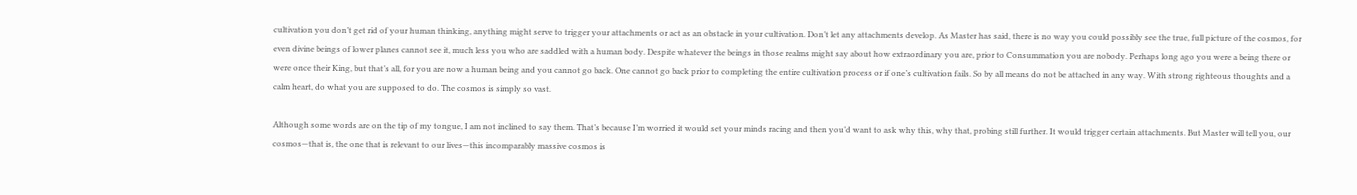cultivation you don’t get rid of your human thinking, anything might serve to trigger your attachments or act as an obstacle in your cultivation. Don’t let any attachments develop. As Master has said, there is no way you could possibly see the true, full picture of the cosmos, for even divine beings of lower planes cannot see it, much less you who are saddled with a human body. Despite whatever the beings in those realms might say about how extraordinary you are, prior to Consummation you are nobody. Perhaps long ago you were a being there or were once their King, but that’s all, for you are now a human being and you cannot go back. One cannot go back prior to completing the entire cultivation process or if one’s cultivation fails. So by all means do not be attached in any way. With strong righteous thoughts and a calm heart, do what you are supposed to do. The cosmos is simply so vast.

Although some words are on the tip of my tongue, I am not inclined to say them. That’s because I’m worried it would set your minds racing and then you’d want to ask why this, why that, probing still further. It would trigger certain attachments. But Master will tell you, our cosmos—that is, the one that is relevant to our lives—this incomparably massive cosmos is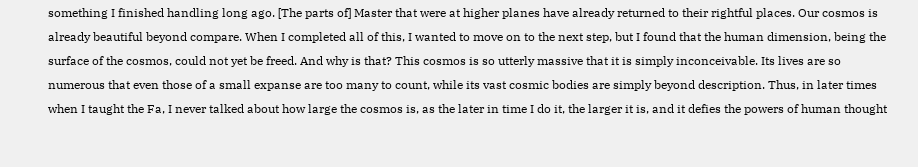something I finished handling long ago. [The parts of] Master that were at higher planes have already returned to their rightful places. Our cosmos is already beautiful beyond compare. When I completed all of this, I wanted to move on to the next step, but I found that the human dimension, being the surface of the cosmos, could not yet be freed. And why is that? This cosmos is so utterly massive that it is simply inconceivable. Its lives are so numerous that even those of a small expanse are too many to count, while its vast cosmic bodies are simply beyond description. Thus, in later times when I taught the Fa, I never talked about how large the cosmos is, as the later in time I do it, the larger it is, and it defies the powers of human thought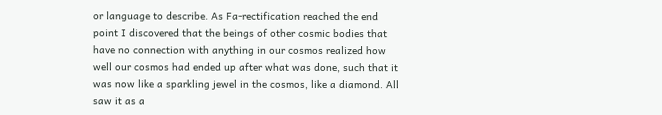or language to describe. As Fa-rectification reached the end point I discovered that the beings of other cosmic bodies that have no connection with anything in our cosmos realized how well our cosmos had ended up after what was done, such that it was now like a sparkling jewel in the cosmos, like a diamond. All saw it as a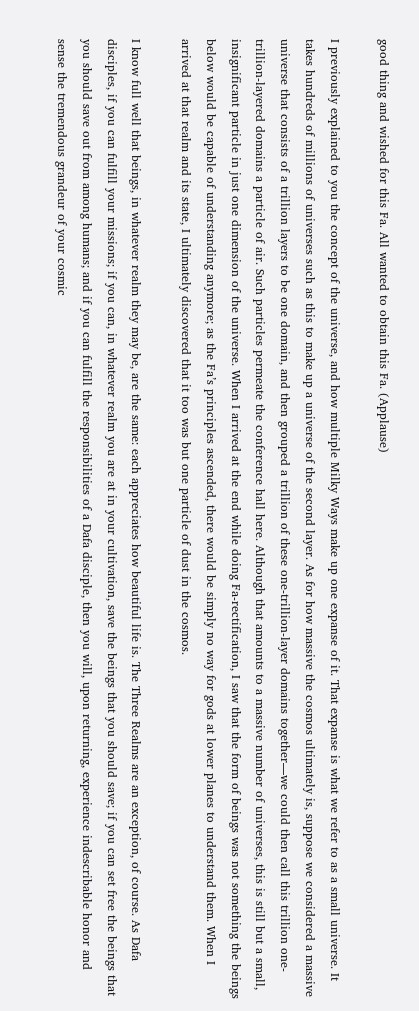good thing and wished for this Fa. All wanted to obtain this Fa. (Applause)

I previously explained to you the concept of the universe, and how multiple Milky Ways make up one expanse of it. That expanse is what we refer to as a small universe. It takes hundreds of millions of universes such as this to make up a universe of the second layer. As for how massive the cosmos ultimately is, suppose we considered a massive universe that consists of a trillion layers to be one domain, and then grouped a trillion of these one-trillion-layer domains together—we could then call this trillion one-trillion-layered domains a particle of air. Such particles permeate the conference hall here. Although that amounts to a massive number of universes, this is still but a small, insignificant particle in just one dimension of the universe. When I arrived at the end while doing Fa-rectification, I saw that the form of beings was not something the beings below would be capable of understanding anymore; as the Fa’s principles ascended, there would be simply no way for gods at lower planes to understand them. When I arrived at that realm and its state, I ultimately discovered that it too was but one particle of dust in the cosmos.

I know full well that beings, in whatever realm they may be, are the same: each appreciates how beautiful life is. The Three Realms are an exception, of course. As Dafa disciples, if you can fulfill your missions; if you can, in whatever realm you are at in your cultivation, save the beings that you should save; if you can set free the beings that you should save out from among humans; and if you can fulfill the responsibilities of a Dafa disciple, then you will, upon returning, experience indescribable honor and sense the tremendous grandeur of your cosmic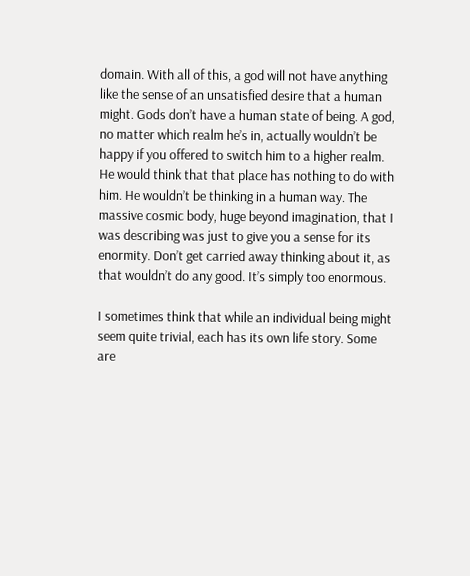domain. With all of this, a god will not have anything like the sense of an unsatisfied desire that a human might. Gods don’t have a human state of being. A god, no matter which realm he’s in, actually wouldn’t be happy if you offered to switch him to a higher realm. He would think that that place has nothing to do with him. He wouldn’t be thinking in a human way. The massive cosmic body, huge beyond imagination, that I was describing was just to give you a sense for its enormity. Don’t get carried away thinking about it, as that wouldn’t do any good. It’s simply too enormous.

I sometimes think that while an individual being might seem quite trivial, each has its own life story. Some are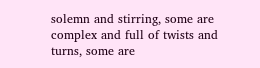solemn and stirring, some are complex and full of twists and turns, some are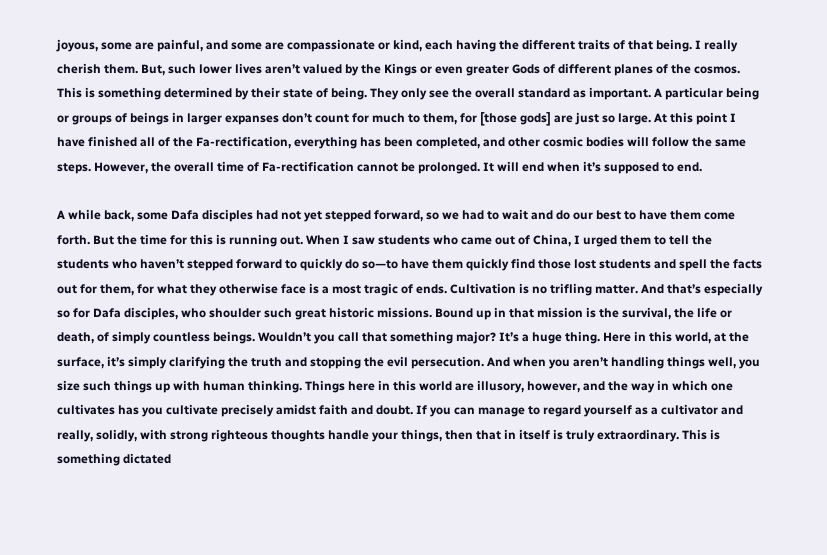joyous, some are painful, and some are compassionate or kind, each having the different traits of that being. I really cherish them. But, such lower lives aren’t valued by the Kings or even greater Gods of different planes of the cosmos. This is something determined by their state of being. They only see the overall standard as important. A particular being or groups of beings in larger expanses don’t count for much to them, for [those gods] are just so large. At this point I have finished all of the Fa-rectification, everything has been completed, and other cosmic bodies will follow the same steps. However, the overall time of Fa-rectification cannot be prolonged. It will end when it’s supposed to end.

A while back, some Dafa disciples had not yet stepped forward, so we had to wait and do our best to have them come forth. But the time for this is running out. When I saw students who came out of China, I urged them to tell the students who haven’t stepped forward to quickly do so—to have them quickly find those lost students and spell the facts out for them, for what they otherwise face is a most tragic of ends. Cultivation is no trifling matter. And that’s especially so for Dafa disciples, who shoulder such great historic missions. Bound up in that mission is the survival, the life or death, of simply countless beings. Wouldn’t you call that something major? It’s a huge thing. Here in this world, at the surface, it’s simply clarifying the truth and stopping the evil persecution. And when you aren’t handling things well, you size such things up with human thinking. Things here in this world are illusory, however, and the way in which one cultivates has you cultivate precisely amidst faith and doubt. If you can manage to regard yourself as a cultivator and really, solidly, with strong righteous thoughts handle your things, then that in itself is truly extraordinary. This is something dictated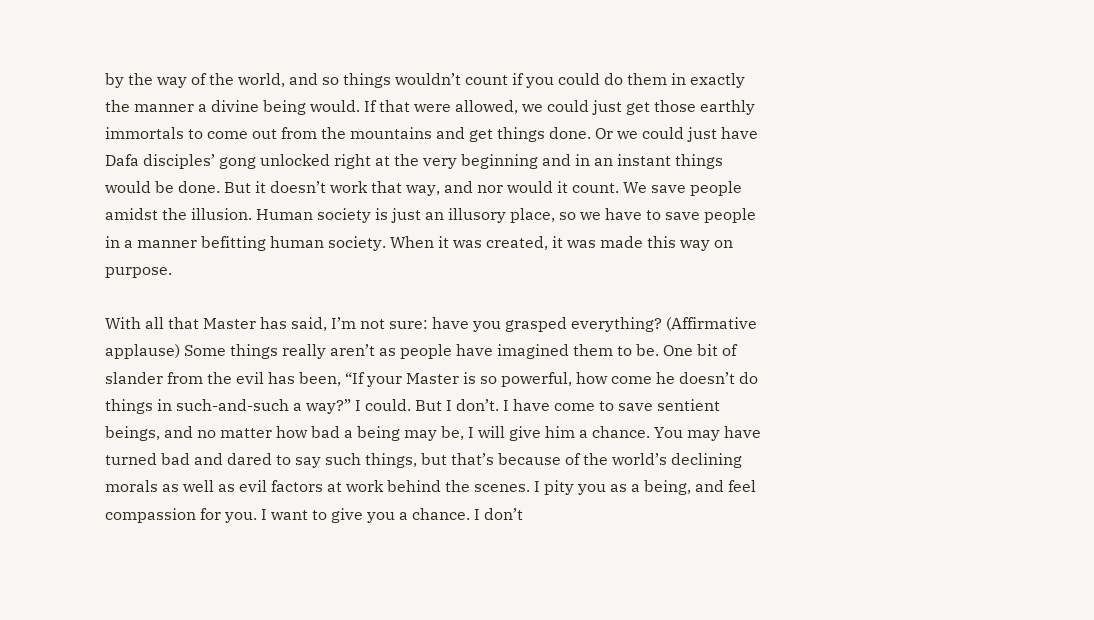by the way of the world, and so things wouldn’t count if you could do them in exactly the manner a divine being would. If that were allowed, we could just get those earthly immortals to come out from the mountains and get things done. Or we could just have Dafa disciples’ gong unlocked right at the very beginning and in an instant things would be done. But it doesn’t work that way, and nor would it count. We save people amidst the illusion. Human society is just an illusory place, so we have to save people in a manner befitting human society. When it was created, it was made this way on purpose.

With all that Master has said, I’m not sure: have you grasped everything? (Affirmative applause) Some things really aren’t as people have imagined them to be. One bit of slander from the evil has been, “If your Master is so powerful, how come he doesn’t do things in such-and-such a way?” I could. But I don’t. I have come to save sentient beings, and no matter how bad a being may be, I will give him a chance. You may have turned bad and dared to say such things, but that’s because of the world’s declining morals as well as evil factors at work behind the scenes. I pity you as a being, and feel compassion for you. I want to give you a chance. I don’t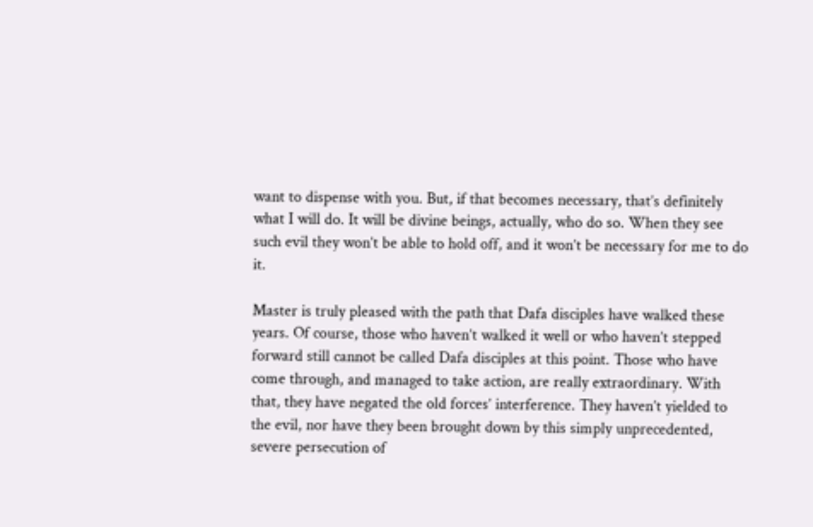want to dispense with you. But, if that becomes necessary, that’s definitely what I will do. It will be divine beings, actually, who do so. When they see such evil they won’t be able to hold off, and it won’t be necessary for me to do it.

Master is truly pleased with the path that Dafa disciples have walked these years. Of course, those who haven’t walked it well or who haven’t stepped forward still cannot be called Dafa disciples at this point. Those who have come through, and managed to take action, are really extraordinary. With that, they have negated the old forces’ interference. They haven’t yielded to the evil, nor have they been brought down by this simply unprecedented, severe persecution of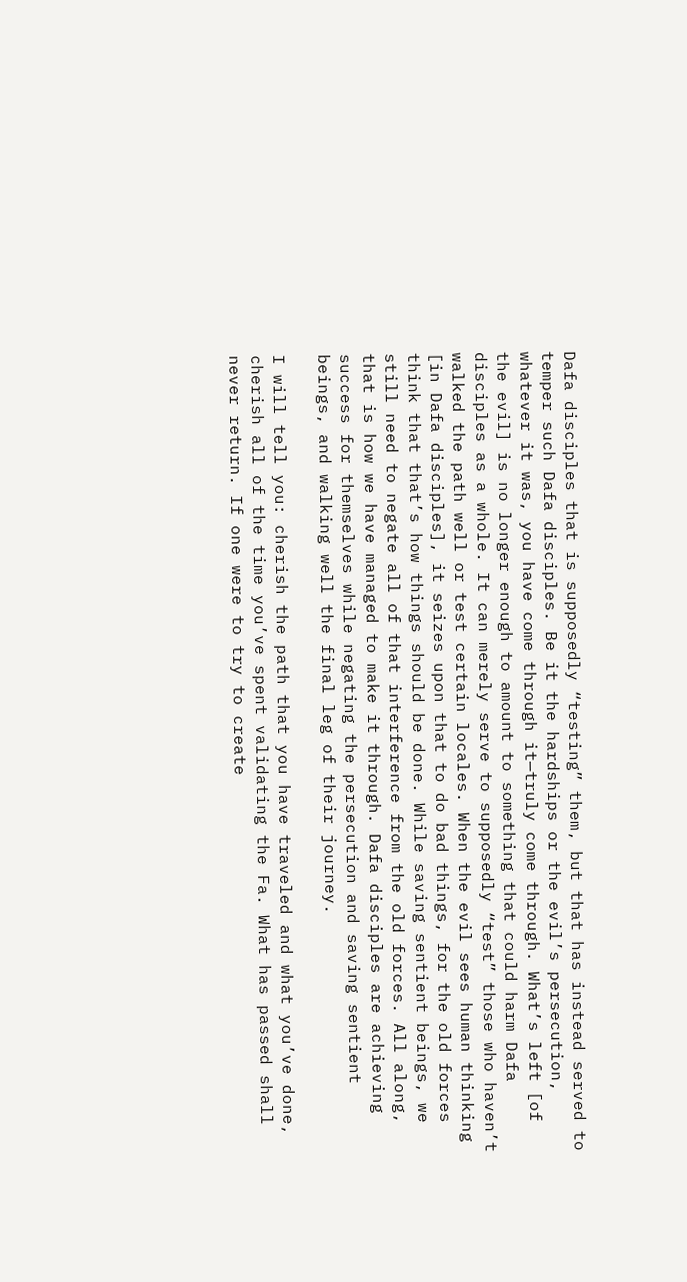Dafa disciples that is supposedly “testing” them, but that has instead served to temper such Dafa disciples. Be it the hardships or the evil’s persecution, whatever it was, you have come through it—truly come through. What’s left [of the evil] is no longer enough to amount to something that could harm Dafa disciples as a whole. It can merely serve to supposedly “test” those who haven’t walked the path well or test certain locales. When the evil sees human thinking [in Dafa disciples], it seizes upon that to do bad things, for the old forces think that that’s how things should be done. While saving sentient beings, we still need to negate all of that interference from the old forces. All along, that is how we have managed to make it through. Dafa disciples are achieving success for themselves while negating the persecution and saving sentient beings, and walking well the final leg of their journey.

I will tell you: cherish the path that you have traveled and what you’ve done, cherish all of the time you’ve spent validating the Fa. What has passed shall never return. If one were to try to create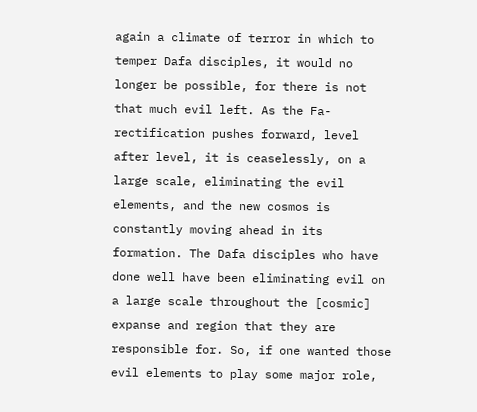again a climate of terror in which to temper Dafa disciples, it would no longer be possible, for there is not that much evil left. As the Fa-rectification pushes forward, level after level, it is ceaselessly, on a large scale, eliminating the evil elements, and the new cosmos is constantly moving ahead in its formation. The Dafa disciples who have done well have been eliminating evil on a large scale throughout the [cosmic] expanse and region that they are responsible for. So, if one wanted those evil elements to play some major role,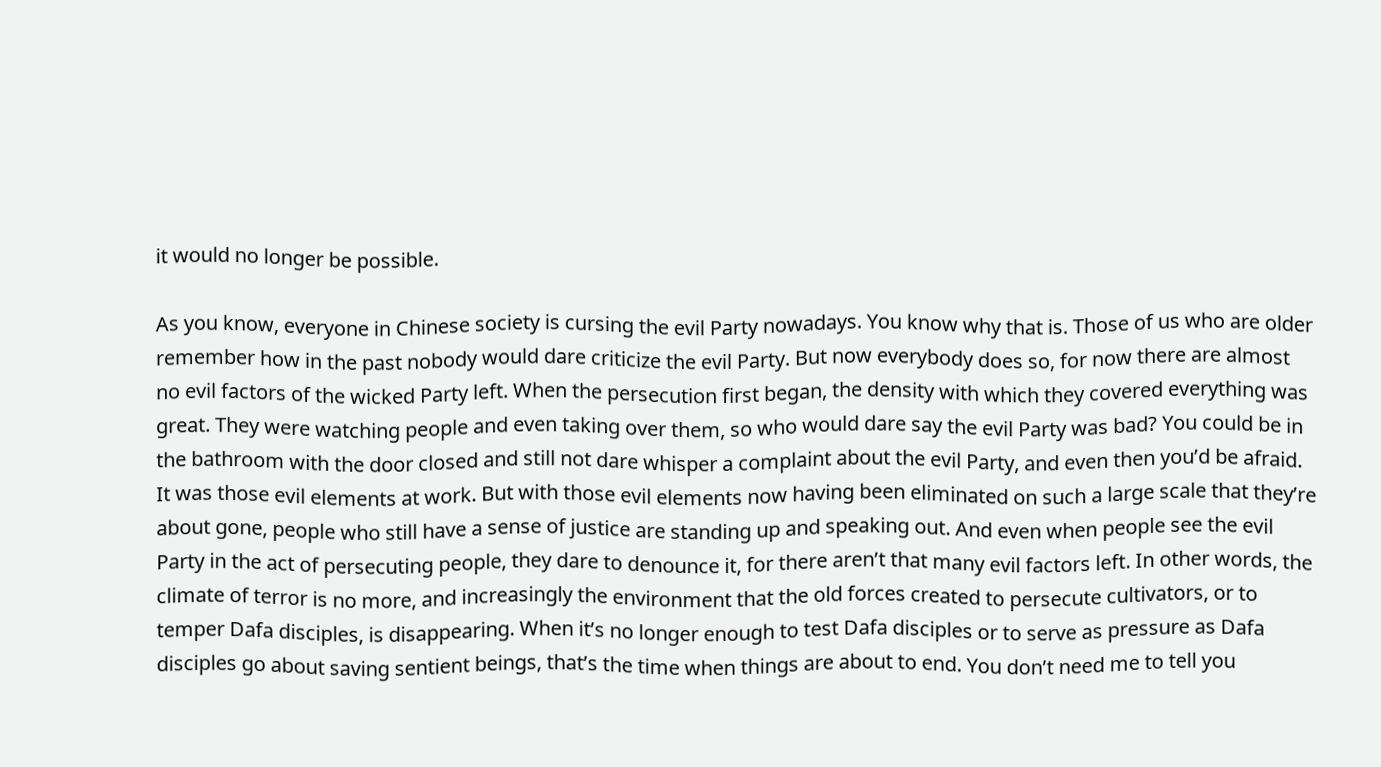it would no longer be possible.

As you know, everyone in Chinese society is cursing the evil Party nowadays. You know why that is. Those of us who are older remember how in the past nobody would dare criticize the evil Party. But now everybody does so, for now there are almost no evil factors of the wicked Party left. When the persecution first began, the density with which they covered everything was great. They were watching people and even taking over them, so who would dare say the evil Party was bad? You could be in the bathroom with the door closed and still not dare whisper a complaint about the evil Party, and even then you’d be afraid. It was those evil elements at work. But with those evil elements now having been eliminated on such a large scale that they’re about gone, people who still have a sense of justice are standing up and speaking out. And even when people see the evil Party in the act of persecuting people, they dare to denounce it, for there aren’t that many evil factors left. In other words, the climate of terror is no more, and increasingly the environment that the old forces created to persecute cultivators, or to temper Dafa disciples, is disappearing. When it’s no longer enough to test Dafa disciples or to serve as pressure as Dafa disciples go about saving sentient beings, that’s the time when things are about to end. You don’t need me to tell you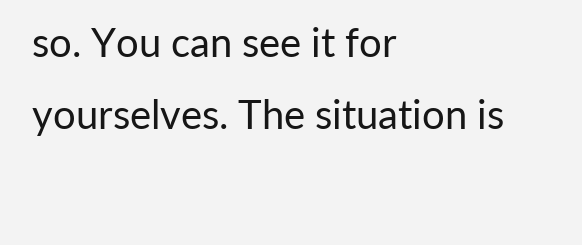so. You can see it for yourselves. The situation is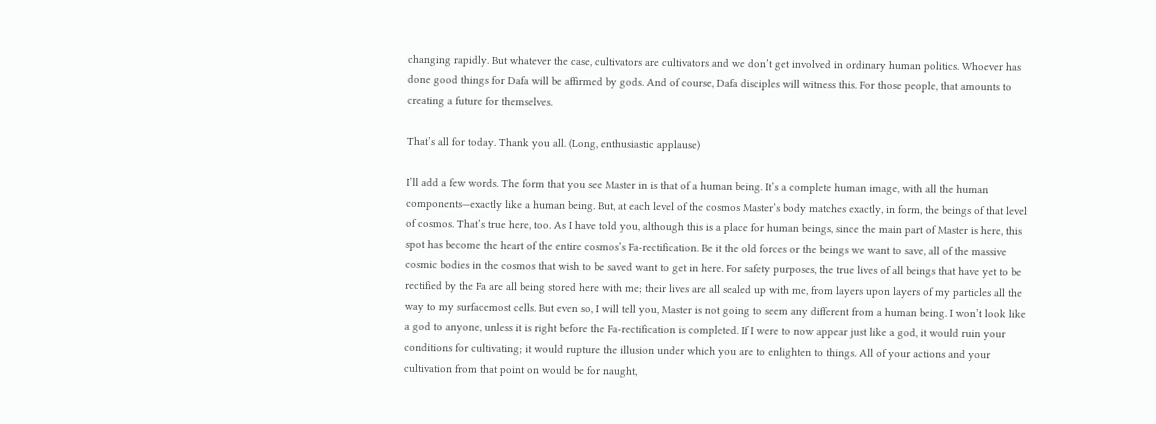changing rapidly. But whatever the case, cultivators are cultivators and we don’t get involved in ordinary human politics. Whoever has done good things for Dafa will be affirmed by gods. And of course, Dafa disciples will witness this. For those people, that amounts to creating a future for themselves.

That’s all for today. Thank you all. (Long, enthusiastic applause)

I’ll add a few words. The form that you see Master in is that of a human being. It’s a complete human image, with all the human components—exactly like a human being. But, at each level of the cosmos Master’s body matches exactly, in form, the beings of that level of cosmos. That’s true here, too. As I have told you, although this is a place for human beings, since the main part of Master is here, this spot has become the heart of the entire cosmos’s Fa-rectification. Be it the old forces or the beings we want to save, all of the massive cosmic bodies in the cosmos that wish to be saved want to get in here. For safety purposes, the true lives of all beings that have yet to be rectified by the Fa are all being stored here with me; their lives are all sealed up with me, from layers upon layers of my particles all the way to my surfacemost cells. But even so, I will tell you, Master is not going to seem any different from a human being. I won’t look like a god to anyone, unless it is right before the Fa-rectification is completed. If I were to now appear just like a god, it would ruin your conditions for cultivating; it would rupture the illusion under which you are to enlighten to things. All of your actions and your cultivation from that point on would be for naught,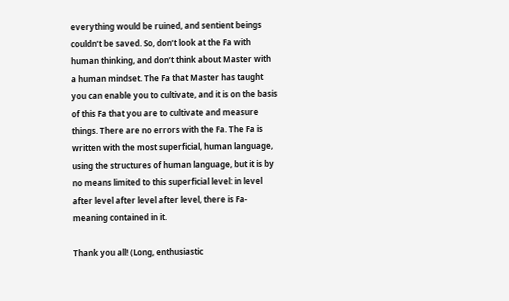everything would be ruined, and sentient beings couldn’t be saved. So, don’t look at the Fa with human thinking, and don’t think about Master with a human mindset. The Fa that Master has taught you can enable you to cultivate, and it is on the basis of this Fa that you are to cultivate and measure things. There are no errors with the Fa. The Fa is written with the most superficial, human language, using the structures of human language, but it is by no means limited to this superficial level: in level after level after level after level, there is Fa-meaning contained in it.

Thank you all! (Long, enthusiastic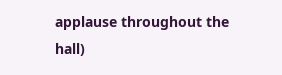applause throughout the hall)